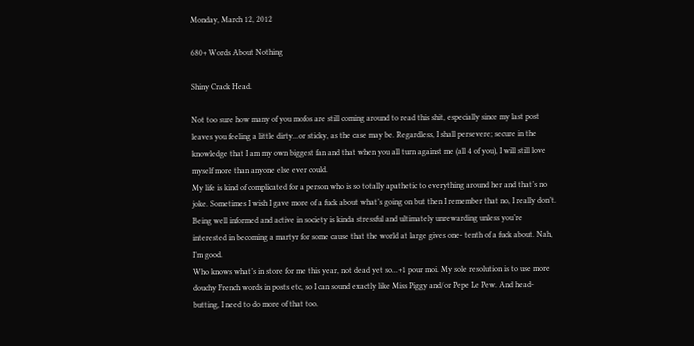Monday, March 12, 2012

680+ Words About Nothing

Shiny Crack Head.

Not too sure how many of you mofos are still coming around to read this shit, especially since my last post leaves you feeling a little dirty...or sticky, as the case may be. Regardless, I shall persevere; secure in the knowledge that I am my own biggest fan and that when you all turn against me (all 4 of you), I will still love myself more than anyone else ever could.
My life is kind of complicated for a person who is so totally apathetic to everything around her and that’s no joke. Sometimes I wish I gave more of a fuck about what’s going on but then I remember that no, I really don’t. Being well informed and active in society is kinda stressful and ultimately unrewarding unless you’re interested in becoming a martyr for some cause that the world at large gives one- tenth of a fuck about. Nah, I’m good.
Who knows what’s in store for me this year, not dead yet so...+1 pour moi. My sole resolution is to use more douchy French words in posts etc, so I can sound exactly like Miss Piggy and/or Pepe Le Pew. And head-butting, I need to do more of that too.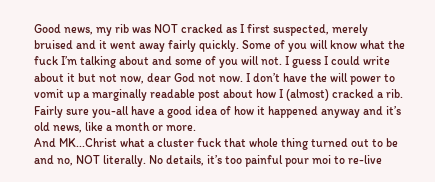Good news, my rib was NOT cracked as I first suspected, merely bruised and it went away fairly quickly. Some of you will know what the fuck I’m talking about and some of you will not. I guess I could write about it but not now, dear God not now. I don’t have the will power to vomit up a marginally readable post about how I (almost) cracked a rib. Fairly sure you-all have a good idea of how it happened anyway and it’s old news, like a month or more.
And MK...Christ what a cluster fuck that whole thing turned out to be and no, NOT literally. No details, it’s too painful pour moi to re-live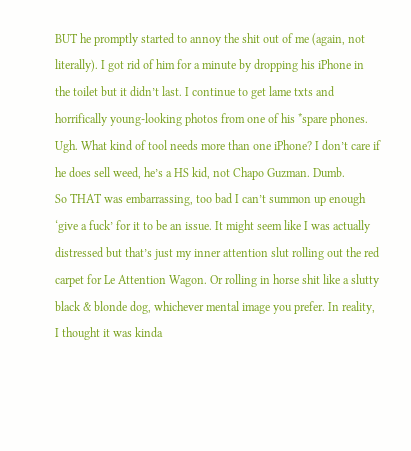BUT he promptly started to annoy the shit out of me (again, not literally). I got rid of him for a minute by dropping his iPhone in the toilet but it didn’t last. I continue to get lame txts and horrifically young-looking photos from one of his *spare phones. Ugh. What kind of tool needs more than one iPhone? I don’t care if he does sell weed, he’s a HS kid, not Chapo Guzman. Dumb.
So THAT was embarrassing, too bad I can’t summon up enough ‘give a fuck’ for it to be an issue. It might seem like I was actually distressed but that’s just my inner attention slut rolling out the red carpet for Le Attention Wagon. Or rolling in horse shit like a slutty black & blonde dog, whichever mental image you prefer. In reality, I thought it was kinda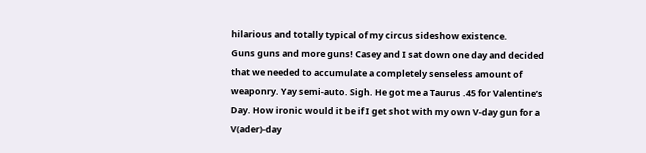hilarious and totally typical of my circus sideshow existence.
Guns guns and more guns! Casey and I sat down one day and decided that we needed to accumulate a completely senseless amount of weaponry. Yay semi-auto. Sigh. He got me a Taurus .45 for Valentine’s Day. How ironic would it be if I get shot with my own V-day gun for a V(ader)-day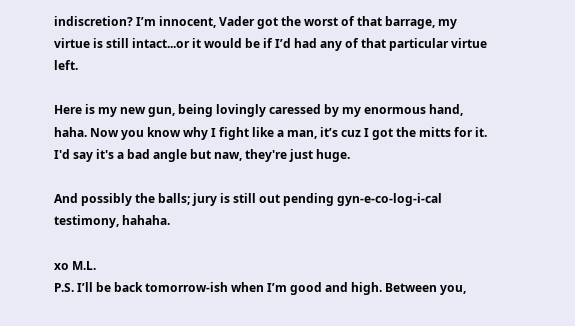indiscretion? I’m innocent, Vader got the worst of that barrage, my virtue is still intact...or it would be if I’d had any of that particular virtue left.

Here is my new gun, being lovingly caressed by my enormous hand, haha. Now you know why I fight like a man, it’s cuz I got the mitts for it.
I'd say it's a bad angle but naw, they're just huge.

And possibly the balls; jury is still out pending gyn-e-co-log-i-cal testimony, hahaha.

xo M.L.
P.S. I’ll be back tomorrow-ish when I’m good and high. Between you,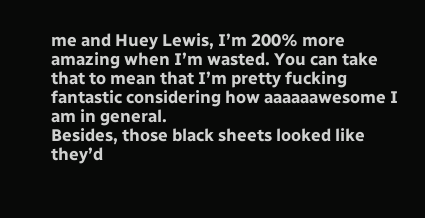me and Huey Lewis, I’m 200% more amazing when I’m wasted. You can take that to mean that I’m pretty fucking fantastic considering how aaaaaawesome I am in general.
Besides, those black sheets looked like they’d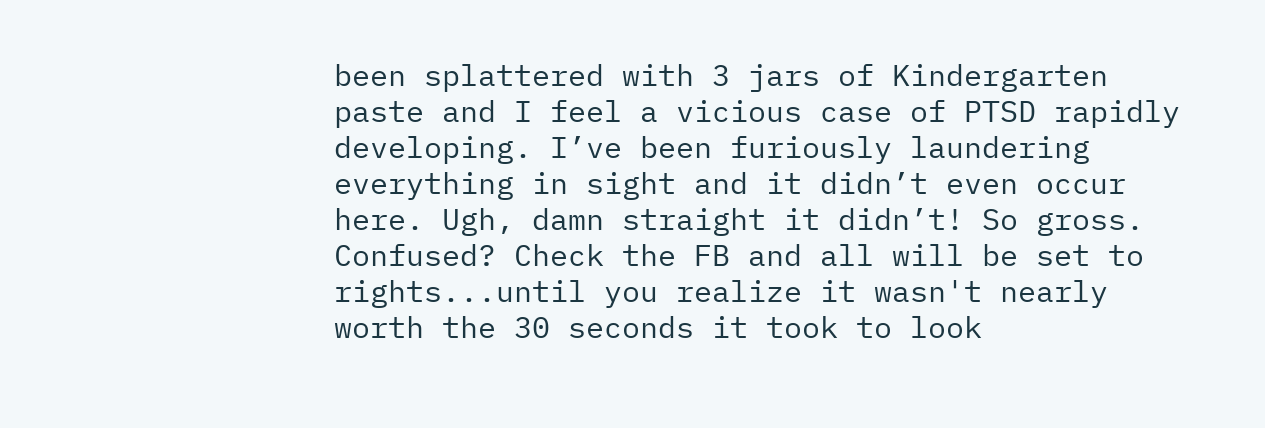been splattered with 3 jars of Kindergarten paste and I feel a vicious case of PTSD rapidly developing. I’ve been furiously laundering everything in sight and it didn’t even occur here. Ugh, damn straight it didn’t! So gross.
Confused? Check the FB and all will be set to rights...until you realize it wasn't nearly worth the 30 seconds it took to look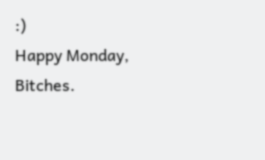:)
Happy Monday, Bitches.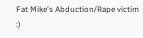Fat Mike's Abduction/Rape victim :)